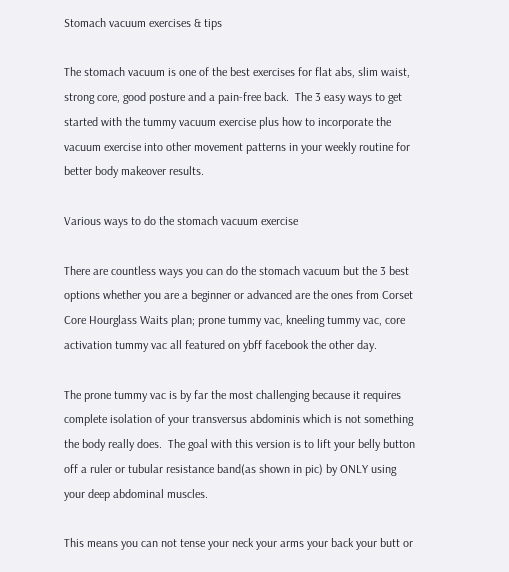Stomach vacuum exercises & tips

The stomach vacuum is one of the best exercises for flat abs, slim waist, strong core, good posture and a pain-free back.  The 3 easy ways to get started with the tummy vacuum exercise plus how to incorporate the vacuum exercise into other movement patterns in your weekly routine for better body makeover results.

Various ways to do the stomach vacuum exercise

There are countless ways you can do the stomach vacuum but the 3 best options whether you are a beginner or advanced are the ones from Corset Core Hourglass Waits plan; prone tummy vac, kneeling tummy vac, core activation tummy vac all featured on ybff facebook the other day.

The prone tummy vac is by far the most challenging because it requires complete isolation of your transversus abdominis which is not something the body really does.  The goal with this version is to lift your belly button off a ruler or tubular resistance band(as shown in pic) by ONLY using your deep abdominal muscles.

This means you can not tense your neck your arms your back your butt or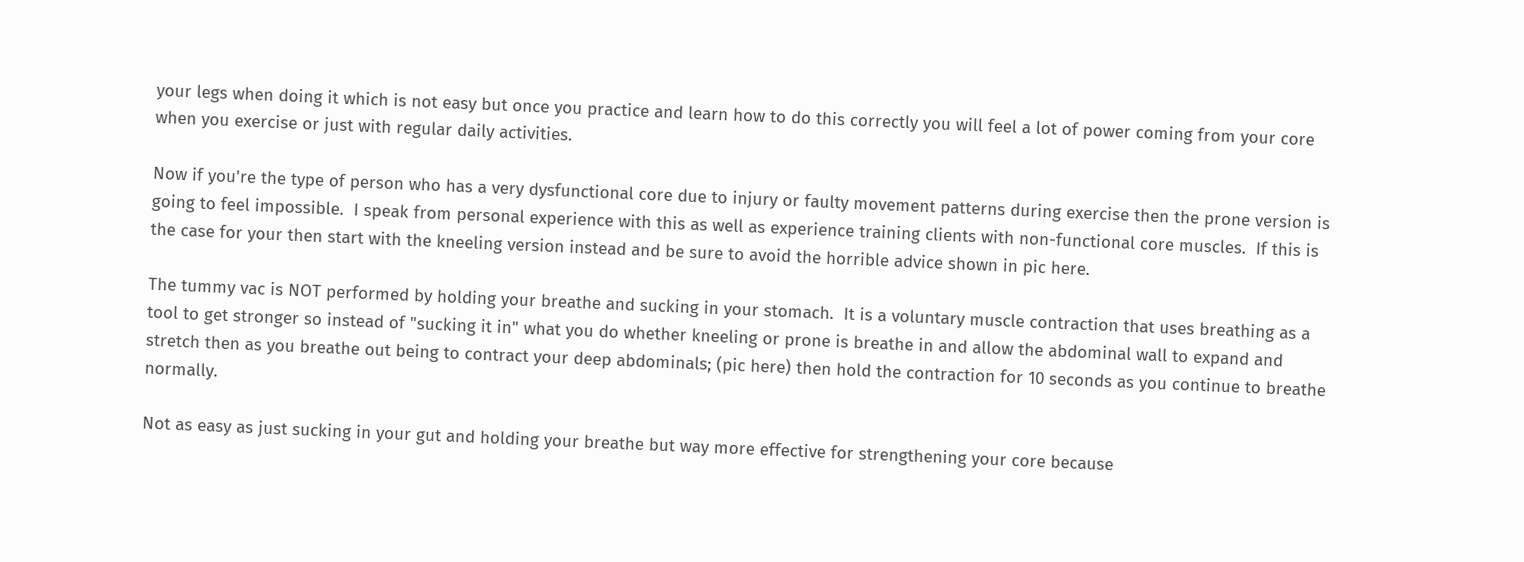your legs when doing it which is not easy but once you practice and learn how to do this correctly you will feel a lot of power coming from your core when you exercise or just with regular daily activities.

Now if you're the type of person who has a very dysfunctional core due to injury or faulty movement patterns during exercise then the prone version is going to feel impossible.  I speak from personal experience with this as well as experience training clients with non-functional core muscles.  If this is the case for your then start with the kneeling version instead and be sure to avoid the horrible advice shown in pic here.

The tummy vac is NOT performed by holding your breathe and sucking in your stomach.  It is a voluntary muscle contraction that uses breathing as a tool to get stronger so instead of "sucking it in" what you do whether kneeling or prone is breathe in and allow the abdominal wall to expand and stretch then as you breathe out being to contract your deep abdominals; (pic here) then hold the contraction for 10 seconds as you continue to breathe normally.

Not as easy as just sucking in your gut and holding your breathe but way more effective for strengthening your core because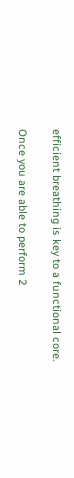efficient breathing is key to a functional core.

Once you are able to perform 2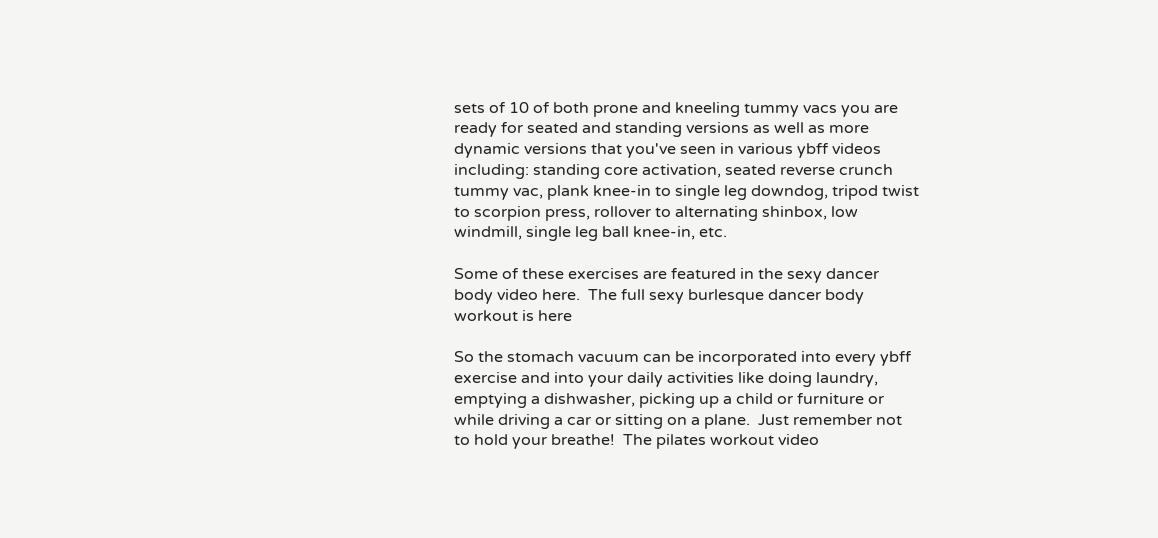sets of 10 of both prone and kneeling tummy vacs you are ready for seated and standing versions as well as more dynamic versions that you've seen in various ybff videos including: standing core activation, seated reverse crunch tummy vac, plank knee-in to single leg downdog, tripod twist to scorpion press, rollover to alternating shinbox, low windmill, single leg ball knee-in, etc.

Some of these exercises are featured in the sexy dancer body video here.  The full sexy burlesque dancer body workout is here

So the stomach vacuum can be incorporated into every ybff exercise and into your daily activities like doing laundry, emptying a dishwasher, picking up a child or furniture or while driving a car or sitting on a plane.  Just remember not to hold your breathe!  The pilates workout video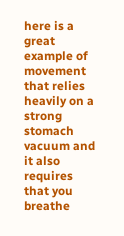here is a great example of movement that relies heavily on a strong stomach vacuum and it also requires that you breathe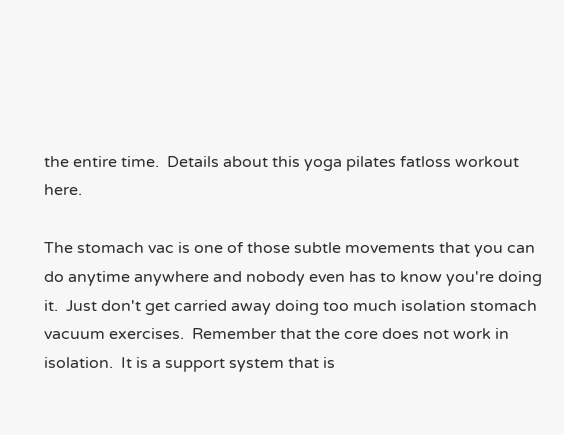the entire time.  Details about this yoga pilates fatloss workout here.

The stomach vac is one of those subtle movements that you can do anytime anywhere and nobody even has to know you're doing it.  Just don't get carried away doing too much isolation stomach vacuum exercises.  Remember that the core does not work in isolation.  It is a support system that is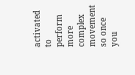activated to perform more complex movement so once you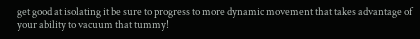get good at isolating it be sure to progress to more dynamic movement that takes advantage of your ability to vacuum that tummy!